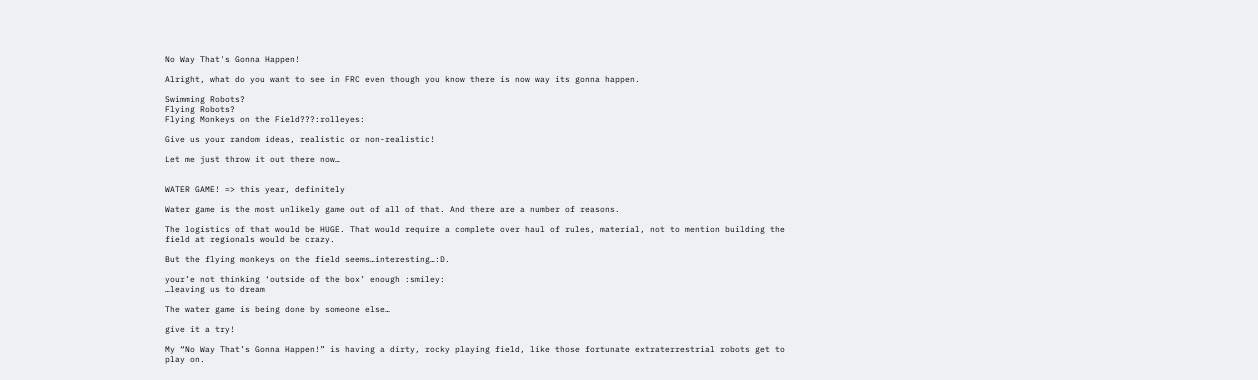No Way That's Gonna Happen!

Alright, what do you want to see in FRC even though you know there is now way its gonna happen.

Swimming Robots?
Flying Robots?
Flying Monkeys on the Field???:rolleyes:

Give us your random ideas, realistic or non-realistic!

Let me just throw it out there now…


WATER GAME! => this year, definitely

Water game is the most unlikely game out of all of that. And there are a number of reasons.

The logistics of that would be HUGE. That would require a complete over haul of rules, material, not to mention building the field at regionals would be crazy.

But the flying monkeys on the field seems…interesting…:D.

your’e not thinking ‘outside of the box’ enough :smiley:
…leaving us to dream

The water game is being done by someone else…

give it a try!

My “No Way That’s Gonna Happen!” is having a dirty, rocky playing field, like those fortunate extraterrestrial robots get to play on.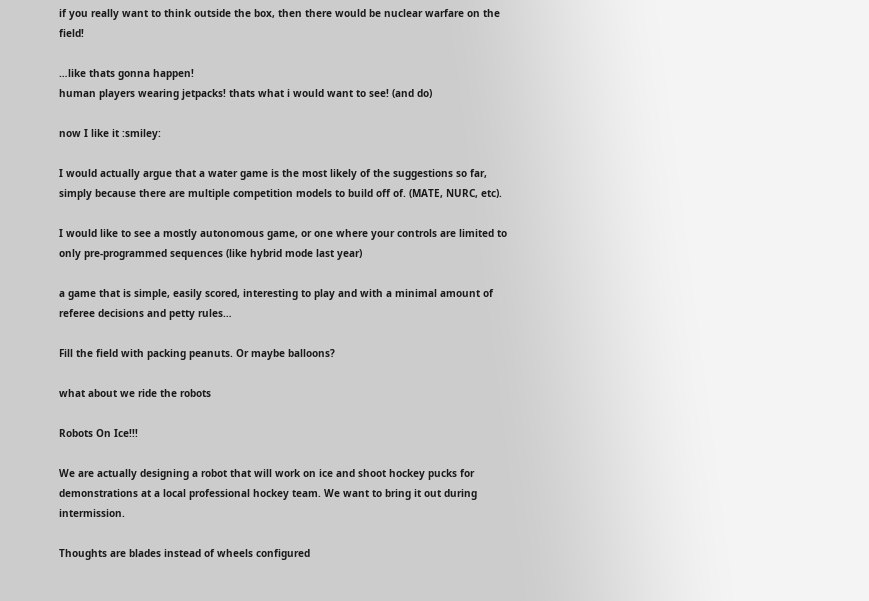if you really want to think outside the box, then there would be nuclear warfare on the field!

…like thats gonna happen!
human players wearing jetpacks! thats what i would want to see! (and do)

now I like it :smiley:

I would actually argue that a water game is the most likely of the suggestions so far, simply because there are multiple competition models to build off of. (MATE, NURC, etc).

I would like to see a mostly autonomous game, or one where your controls are limited to only pre-programmed sequences (like hybrid mode last year)

a game that is simple, easily scored, interesting to play and with a minimal amount of referee decisions and petty rules…

Fill the field with packing peanuts. Or maybe balloons?

what about we ride the robots

Robots On Ice!!!

We are actually designing a robot that will work on ice and shoot hockey pucks for demonstrations at a local professional hockey team. We want to bring it out during intermission.

Thoughts are blades instead of wheels configured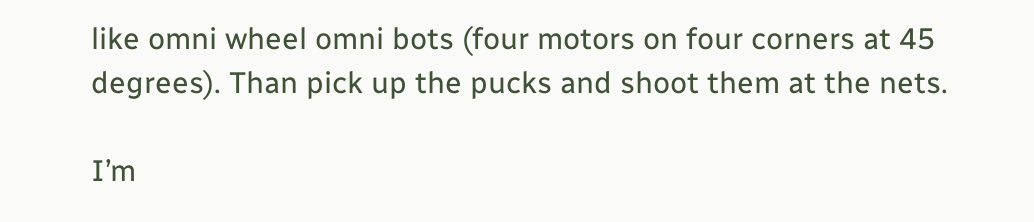like omni wheel omni bots (four motors on four corners at 45 degrees). Than pick up the pucks and shoot them at the nets.

I’m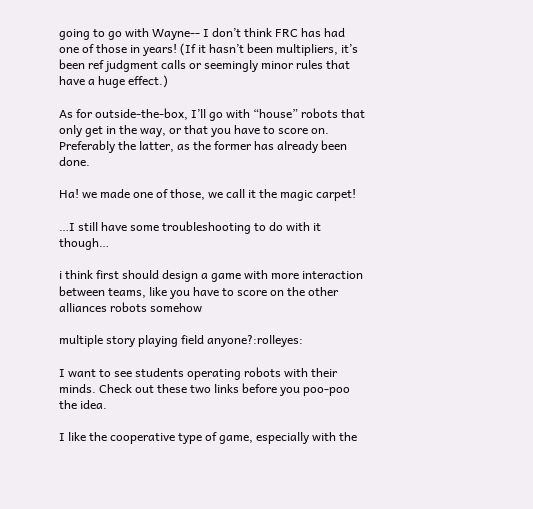going to go with Wayne-- I don’t think FRC has had one of those in years! (If it hasn’t been multipliers, it’s been ref judgment calls or seemingly minor rules that have a huge effect.)

As for outside-the-box, I’ll go with “house” robots that only get in the way, or that you have to score on. Preferably the latter, as the former has already been done.

Ha! we made one of those, we call it the magic carpet!

…I still have some troubleshooting to do with it though…

i think first should design a game with more interaction between teams, like you have to score on the other alliances robots somehow

multiple story playing field anyone?:rolleyes:

I want to see students operating robots with their minds. Check out these two links before you poo-poo the idea.

I like the cooperative type of game, especially with the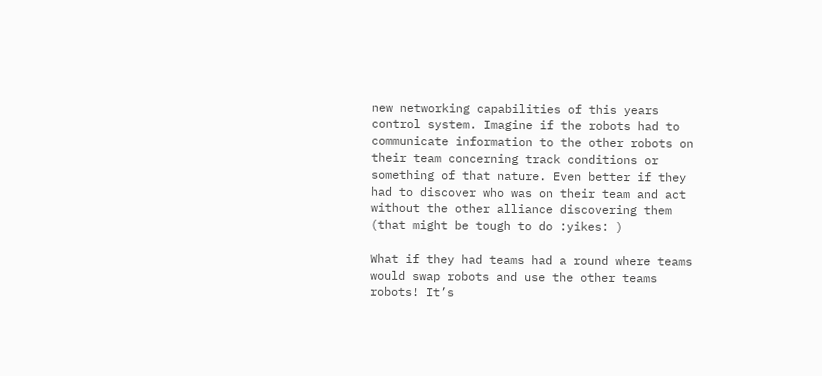new networking capabilities of this years control system. Imagine if the robots had to communicate information to the other robots on their team concerning track conditions or something of that nature. Even better if they had to discover who was on their team and act without the other alliance discovering them (that might be tough to do :yikes: )

What if they had teams had a round where teams would swap robots and use the other teams robots! It’s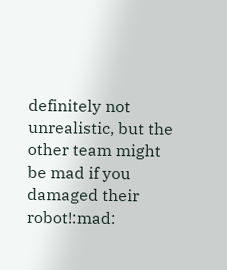definitely not unrealistic, but the other team might be mad if you damaged their robot!:mad: